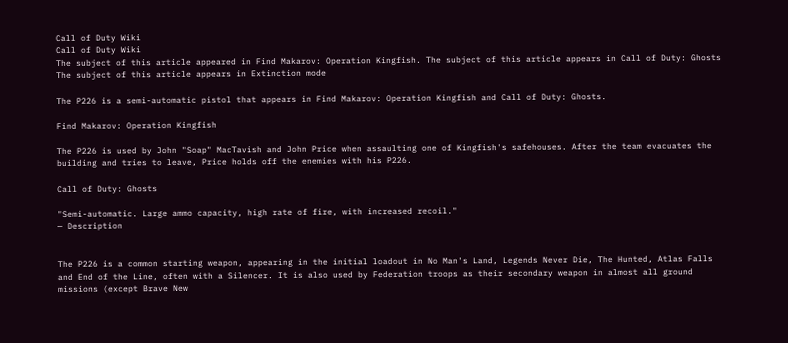Call of Duty Wiki
Call of Duty Wiki
The subject of this article appeared in Find Makarov: Operation Kingfish. The subject of this article appears in Call of Duty: Ghosts The subject of this article appears in Extinction mode

The P226 is a semi-automatic pistol that appears in Find Makarov: Operation Kingfish and Call of Duty: Ghosts.

Find Makarov: Operation Kingfish

The P226 is used by John "Soap" MacTavish and John Price when assaulting one of Kingfish's safehouses. After the team evacuates the building and tries to leave, Price holds off the enemies with his P226.

Call of Duty: Ghosts

"Semi-automatic. Large ammo capacity, high rate of fire, with increased recoil."
— Description


The P226 is a common starting weapon, appearing in the initial loadout in No Man's Land, Legends Never Die, The Hunted, Atlas Falls and End of the Line, often with a Silencer. It is also used by Federation troops as their secondary weapon in almost all ground missions (except Brave New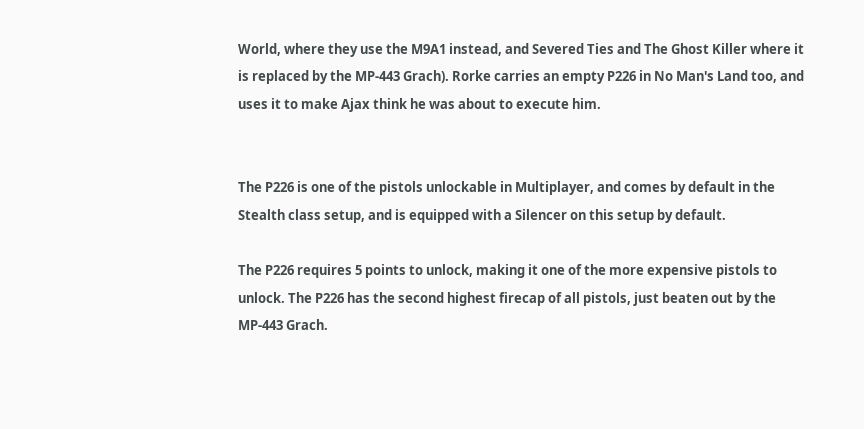World, where they use the M9A1 instead, and Severed Ties and The Ghost Killer where it is replaced by the MP-443 Grach). Rorke carries an empty P226 in No Man's Land too, and uses it to make Ajax think he was about to execute him.


The P226 is one of the pistols unlockable in Multiplayer, and comes by default in the Stealth class setup, and is equipped with a Silencer on this setup by default.

The P226 requires 5 points to unlock, making it one of the more expensive pistols to unlock. The P226 has the second highest firecap of all pistols, just beaten out by the MP-443 Grach.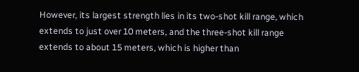However, its largest strength lies in its two-shot kill range, which extends to just over 10 meters, and the three-shot kill range extends to about 15 meters, which is higher than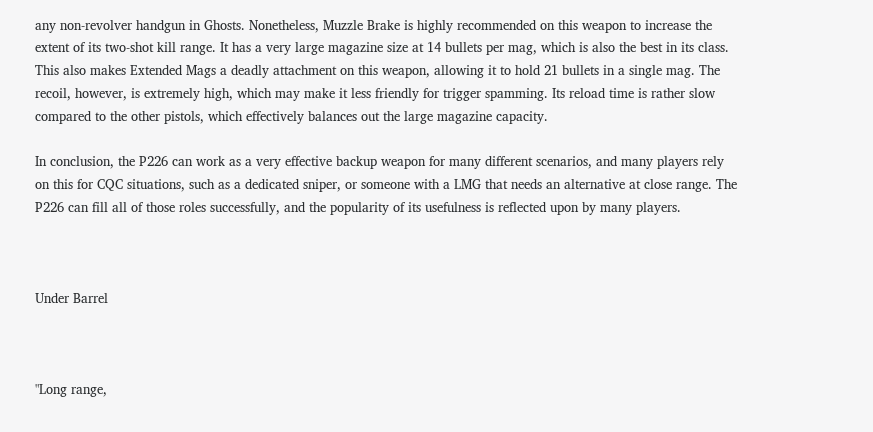any non-revolver handgun in Ghosts. Nonetheless, Muzzle Brake is highly recommended on this weapon to increase the extent of its two-shot kill range. It has a very large magazine size at 14 bullets per mag, which is also the best in its class. This also makes Extended Mags a deadly attachment on this weapon, allowing it to hold 21 bullets in a single mag. The recoil, however, is extremely high, which may make it less friendly for trigger spamming. Its reload time is rather slow compared to the other pistols, which effectively balances out the large magazine capacity.

In conclusion, the P226 can work as a very effective backup weapon for many different scenarios, and many players rely on this for CQC situations, such as a dedicated sniper, or someone with a LMG that needs an alternative at close range. The P226 can fill all of those roles successfully, and the popularity of its usefulness is reflected upon by many players.



Under Barrel



"Long range,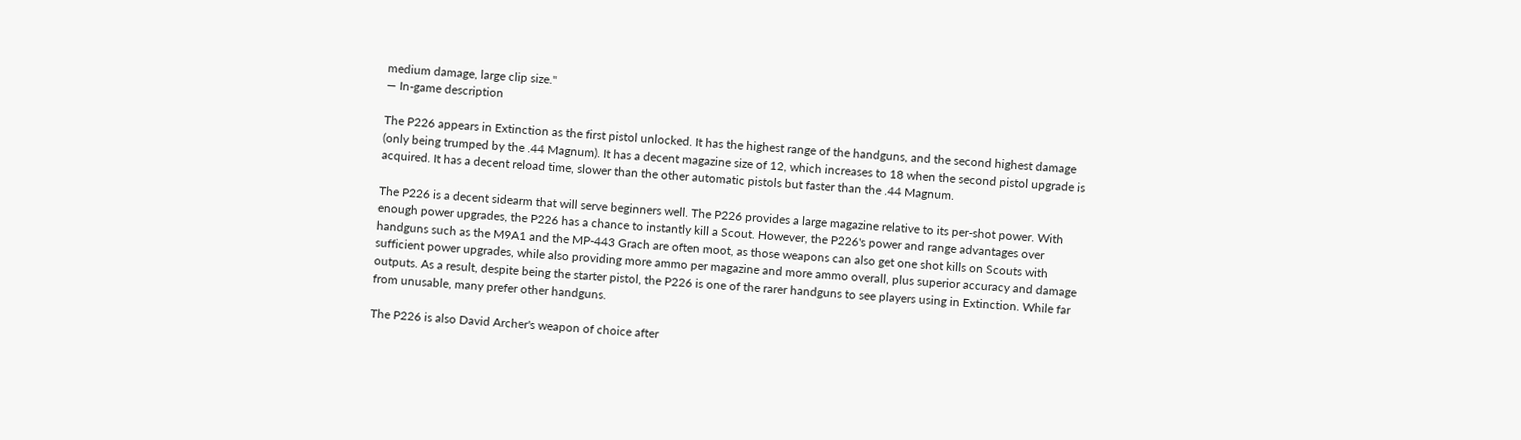medium damage, large clip size."
— In-game description

The P226 appears in Extinction as the first pistol unlocked. It has the highest range of the handguns, and the second highest damage (only being trumped by the .44 Magnum). It has a decent magazine size of 12, which increases to 18 when the second pistol upgrade is acquired. It has a decent reload time, slower than the other automatic pistols but faster than the .44 Magnum.

The P226 is a decent sidearm that will serve beginners well. The P226 provides a large magazine relative to its per-shot power. With enough power upgrades, the P226 has a chance to instantly kill a Scout. However, the P226's power and range advantages over handguns such as the M9A1 and the MP-443 Grach are often moot, as those weapons can also get one shot kills on Scouts with sufficient power upgrades, while also providing more ammo per magazine and more ammo overall, plus superior accuracy and damage outputs. As a result, despite being the starter pistol, the P226 is one of the rarer handguns to see players using in Extinction. While far from unusable, many prefer other handguns.

The P226 is also David Archer's weapon of choice after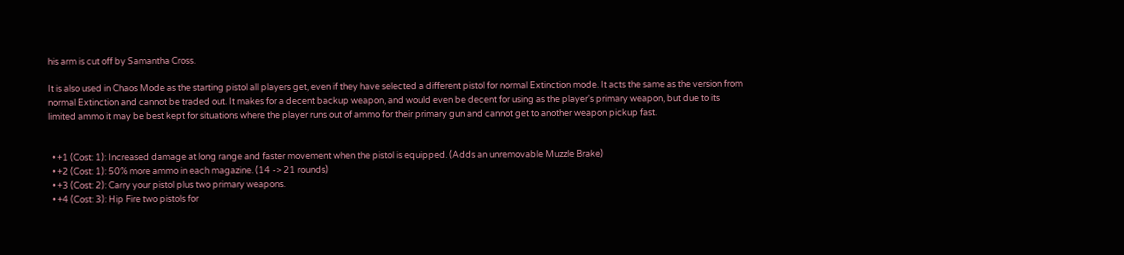his arm is cut off by Samantha Cross.

It is also used in Chaos Mode as the starting pistol all players get, even if they have selected a different pistol for normal Extinction mode. It acts the same as the version from normal Extinction and cannot be traded out. It makes for a decent backup weapon, and would even be decent for using as the player's primary weapon, but due to its limited ammo it may be best kept for situations where the player runs out of ammo for their primary gun and cannot get to another weapon pickup fast.


  • +1 (Cost: 1): Increased damage at long range and faster movement when the pistol is equipped. (Adds an unremovable Muzzle Brake)
  • +2 (Cost: 1): 50% more ammo in each magazine. (14 -> 21 rounds)
  • +3 (Cost: 2): Carry your pistol plus two primary weapons.
  • +4 (Cost: 3): Hip Fire two pistols for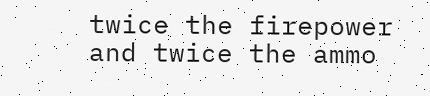twice the firepower and twice the ammo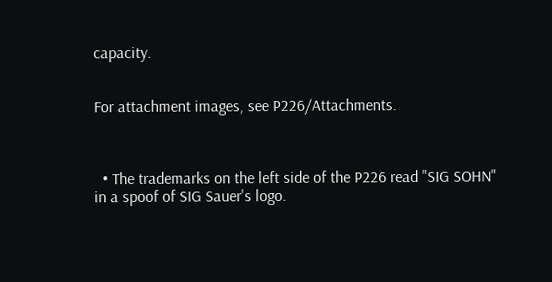capacity.


For attachment images, see P226/Attachments.



  • The trademarks on the left side of the P226 read "SIG SOHN" in a spoof of SIG Sauer's logo.